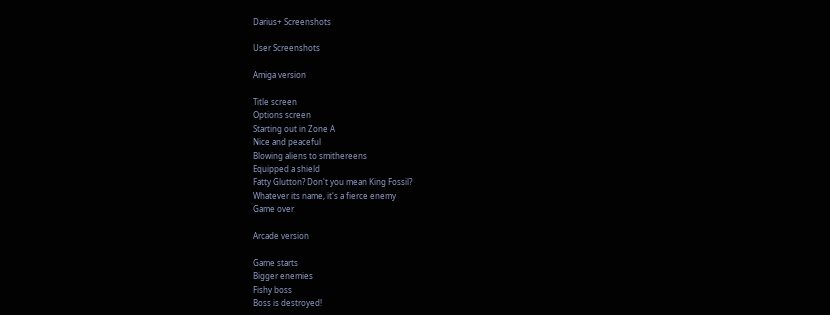Darius+ Screenshots

User Screenshots

Amiga version

Title screen
Options screen
Starting out in Zone A
Nice and peaceful
Blowing aliens to smithereens
Equipped a shield
Fatty Glutton? Don't you mean King Fossil?
Whatever its name, it's a fierce enemy
Game over

Arcade version

Game starts
Bigger enemies
Fishy boss
Boss is destroyed!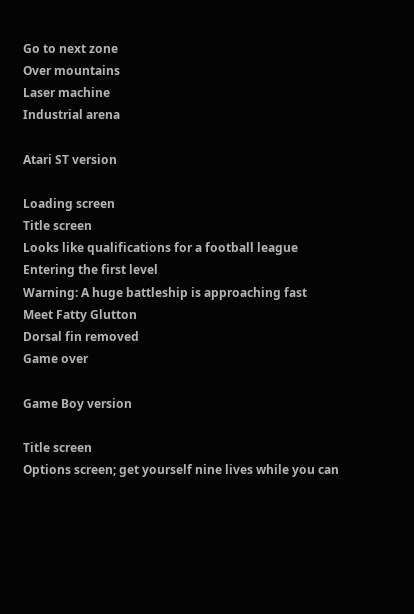Go to next zone
Over mountains
Laser machine
Industrial arena

Atari ST version

Loading screen
Title screen
Looks like qualifications for a football league
Entering the first level
Warning: A huge battleship is approaching fast
Meet Fatty Glutton
Dorsal fin removed
Game over

Game Boy version

Title screen
Options screen; get yourself nine lives while you can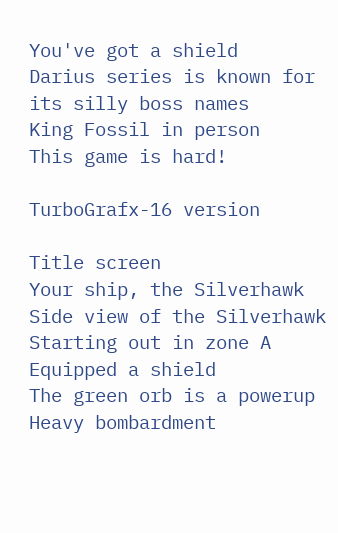You've got a shield
Darius series is known for its silly boss names
King Fossil in person
This game is hard!

TurboGrafx-16 version

Title screen
Your ship, the Silverhawk
Side view of the Silverhawk
Starting out in zone A
Equipped a shield
The green orb is a powerup
Heavy bombardment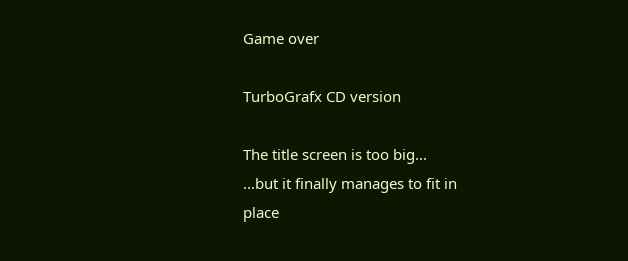Game over

TurboGrafx CD version

The title screen is too big...
...but it finally manages to fit in place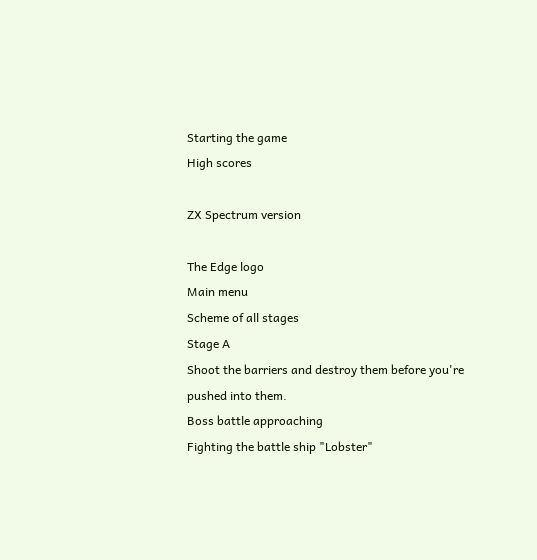Starting the game
High scores

ZX Spectrum version

The Edge logo
Main menu
Scheme of all stages
Stage A
Shoot the barriers and destroy them before you're pushed into them.
Boss battle approaching
Fighting the battle ship "Lobster"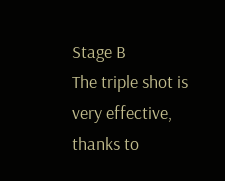Stage B
The triple shot is very effective, thanks to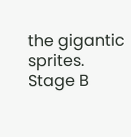the gigantic sprites.
Stage B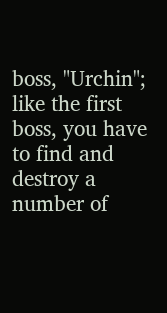boss, "Urchin"; like the first boss, you have to find and destroy a number of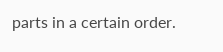parts in a certain order.